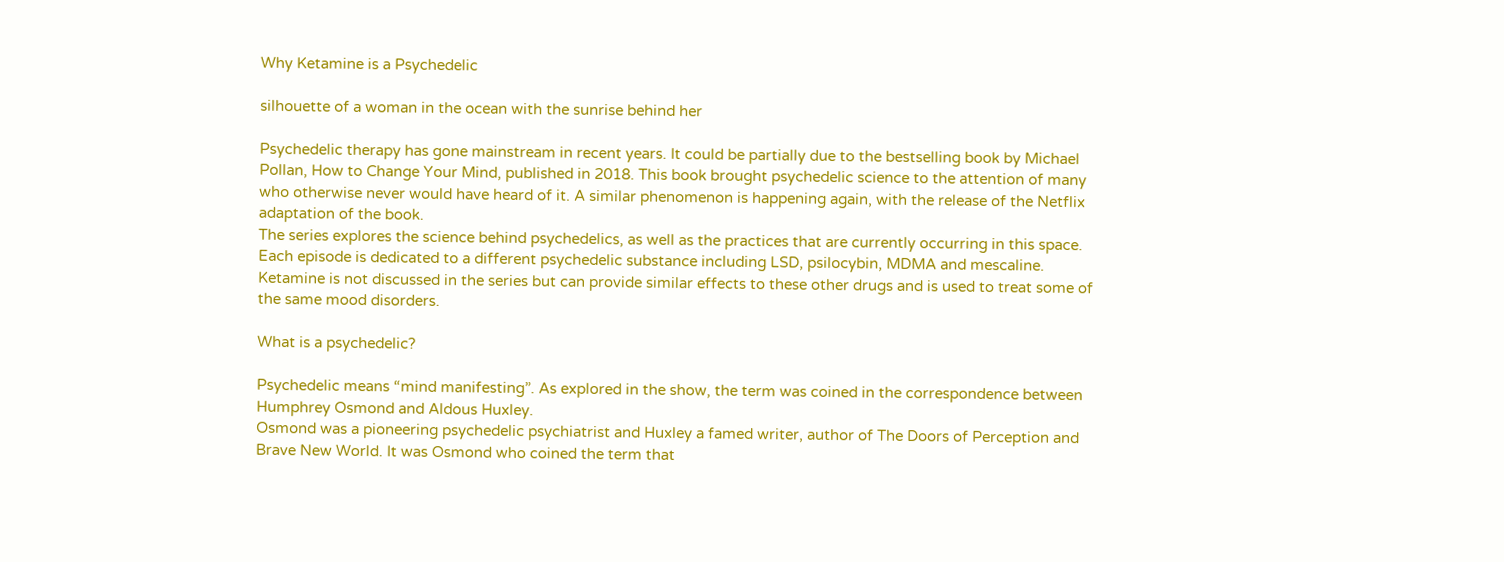Why Ketamine is a Psychedelic

silhouette of a woman in the ocean with the sunrise behind her

Psychedelic therapy has gone mainstream in recent years. It could be partially due to the bestselling book by Michael Pollan, How to Change Your Mind, published in 2018. This book brought psychedelic science to the attention of many who otherwise never would have heard of it. A similar phenomenon is happening again, with the release of the Netflix adaptation of the book.
The series explores the science behind psychedelics, as well as the practices that are currently occurring in this space. Each episode is dedicated to a different psychedelic substance including LSD, psilocybin, MDMA and mescaline. Ketamine is not discussed in the series but can provide similar effects to these other drugs and is used to treat some of the same mood disorders.

What is a psychedelic?

Psychedelic means “mind manifesting”. As explored in the show, the term was coined in the correspondence between Humphrey Osmond and Aldous Huxley.
Osmond was a pioneering psychedelic psychiatrist and Huxley a famed writer, author of The Doors of Perception and Brave New World. It was Osmond who coined the term that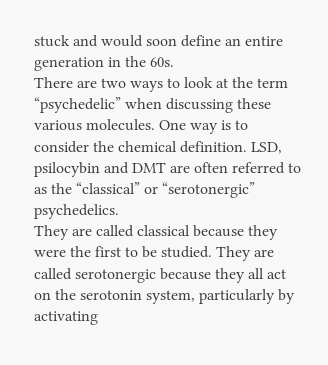stuck and would soon define an entire generation in the 60s.
There are two ways to look at the term “psychedelic” when discussing these various molecules. One way is to consider the chemical definition. LSD, psilocybin and DMT are often referred to as the “classical” or “serotonergic” psychedelics.
They are called classical because they were the first to be studied. They are called serotonergic because they all act on the serotonin system, particularly by activating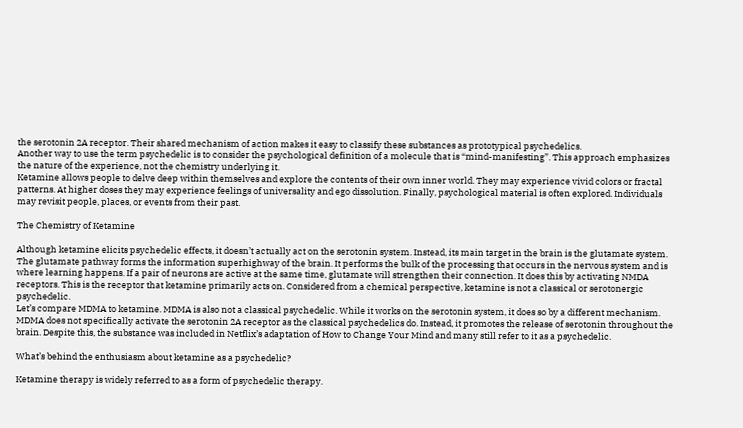the serotonin 2A receptor. Their shared mechanism of action makes it easy to classify these substances as prototypical psychedelics.
Another way to use the term psychedelic is to consider the psychological definition of a molecule that is “mind-manifesting”. This approach emphasizes the nature of the experience, not the chemistry underlying it.
Ketamine allows people to delve deep within themselves and explore the contents of their own inner world. They may experience vivid colors or fractal patterns. At higher doses they may experience feelings of universality and ego dissolution. Finally, psychological material is often explored. Individuals may revisit people, places, or events from their past.

The Chemistry of Ketamine

Although ketamine elicits psychedelic effects, it doesn’t actually act on the serotonin system. Instead, its main target in the brain is the glutamate system.
The glutamate pathway forms the information superhighway of the brain. It performs the bulk of the processing that occurs in the nervous system and is where learning happens. If a pair of neurons are active at the same time, glutamate will strengthen their connection. It does this by activating NMDA receptors. This is the receptor that ketamine primarily acts on. Considered from a chemical perspective, ketamine is not a classical or serotonergic psychedelic.
Let’s compare MDMA to ketamine. MDMA is also not a classical psychedelic. While it works on the serotonin system, it does so by a different mechanism. MDMA does not specifically activate the serotonin 2A receptor as the classical psychedelics do. Instead, it promotes the release of serotonin throughout the brain. Despite this, the substance was included in Netflix’s adaptation of How to Change Your Mind and many still refer to it as a psychedelic.

What’s behind the enthusiasm about ketamine as a psychedelic?

Ketamine therapy is widely referred to as a form of psychedelic therapy.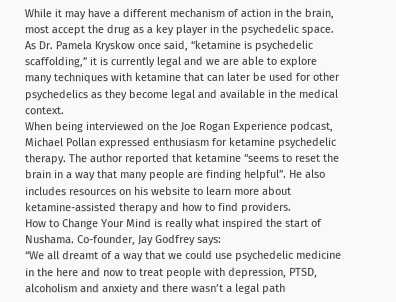While it may have a different mechanism of action in the brain, most accept the drug as a key player in the psychedelic space. As Dr. Pamela Kryskow once said, “ketamine is psychedelic scaffolding,” it is currently legal and we are able to explore many techniques with ketamine that can later be used for other psychedelics as they become legal and available in the medical context.
When being interviewed on the Joe Rogan Experience podcast, Michael Pollan expressed enthusiasm for ketamine psychedelic therapy. The author reported that ketamine “seems to reset the brain in a way that many people are finding helpful”. He also includes resources on his website to learn more about ketamine-assisted therapy and how to find providers.
How to Change Your Mind is really what inspired the start of Nushama. Co-founder, Jay Godfrey says:
“We all dreamt of a way that we could use psychedelic medicine in the here and now to treat people with depression, PTSD, alcoholism and anxiety and there wasn’t a legal path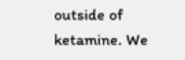outside of ketamine. We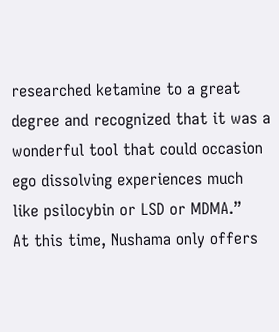researched ketamine to a great degree and recognized that it was a wonderful tool that could occasion ego dissolving experiences much like psilocybin or LSD or MDMA.”
At this time, Nushama only offers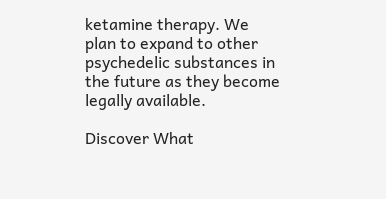ketamine therapy. We plan to expand to other psychedelic substances in the future as they become legally available.

Discover What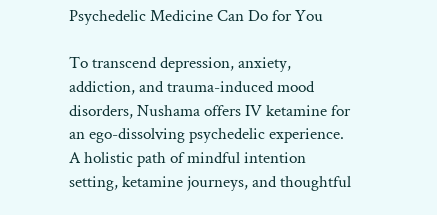Psychedelic Medicine Can Do for You

To transcend depression, anxiety, addiction, and trauma-induced mood disorders, Nushama offers IV ketamine for an ego-dissolving psychedelic experience. A holistic path of mindful intention setting, ketamine journeys, and thoughtful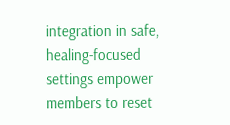integration in safe, healing-focused settings empower members to reset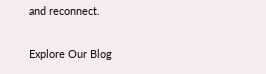and reconnect.

Explore Our Blog